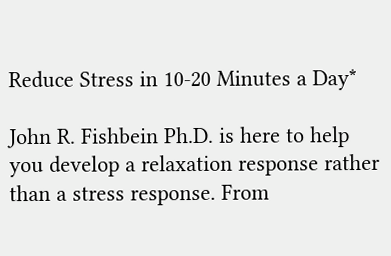Reduce Stress in 10-20 Minutes a Day*

John R. Fishbein Ph.D. is here to help you develop a relaxation response rather than a stress response. From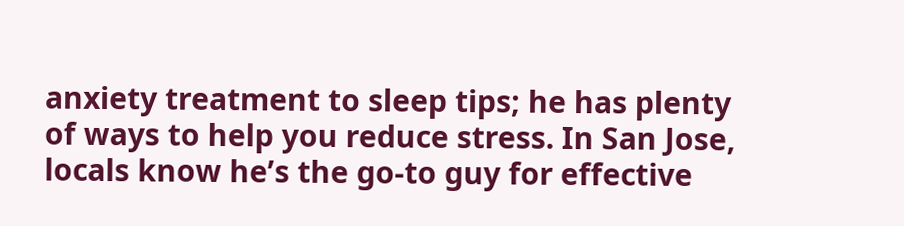anxiety treatment to sleep tips; he has plenty of ways to help you reduce stress. In San Jose, locals know he’s the go-to guy for effective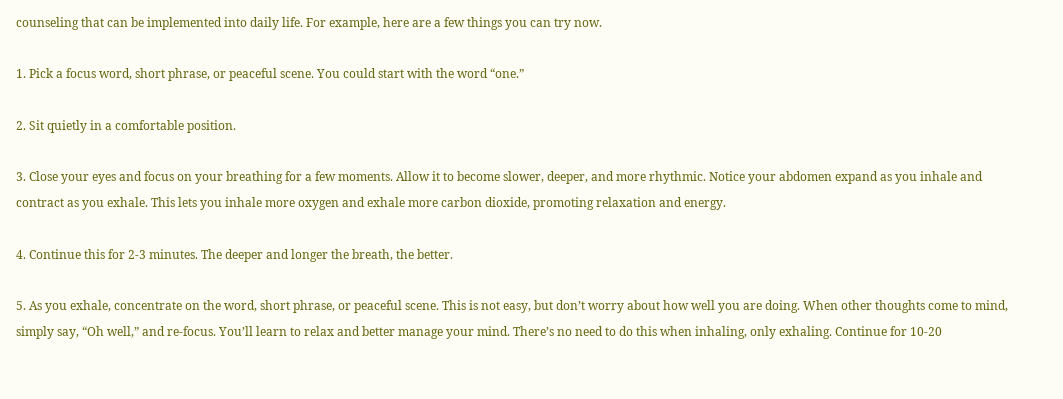counseling that can be implemented into daily life. For example, here are a few things you can try now.

1. Pick a focus word, short phrase, or peaceful scene. You could start with the word “one.”

2. Sit quietly in a comfortable position.

3. Close your eyes and focus on your breathing for a few moments. Allow it to become slower, deeper, and more rhythmic. Notice your abdomen expand as you inhale and contract as you exhale. This lets you inhale more oxygen and exhale more carbon dioxide, promoting relaxation and energy.

4. Continue this for 2-3 minutes. The deeper and longer the breath, the better.

5. As you exhale, concentrate on the word, short phrase, or peaceful scene. This is not easy, but don’t worry about how well you are doing. When other thoughts come to mind, simply say, “Oh well,” and re-focus. You’ll learn to relax and better manage your mind. There’s no need to do this when inhaling, only exhaling. Continue for 10-20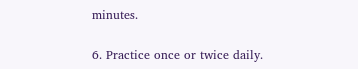minutes.

6. Practice once or twice daily.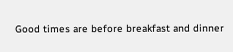Good times are before breakfast and dinner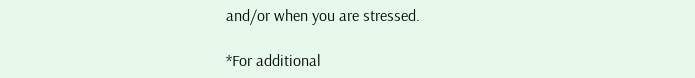and/or when you are stressed.

*For additional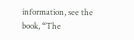information, see the book, “The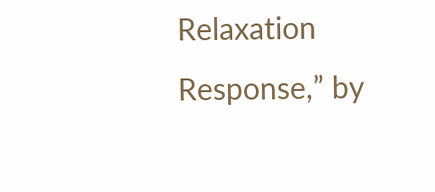Relaxation Response,” by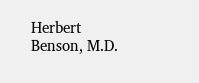Herbert Benson, M.D.